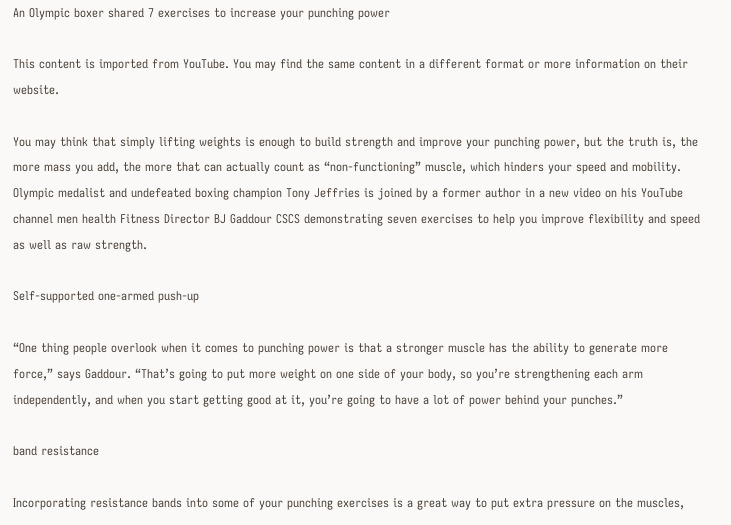An Olympic boxer shared 7 exercises to increase your punching power

This content is imported from YouTube. You may find the same content in a different format or more information on their website.

You may think that simply lifting weights is enough to build strength and improve your punching power, but the truth is, the more mass you add, the more that can actually count as “non-functioning” muscle, which hinders your speed and mobility. Olympic medalist and undefeated boxing champion Tony Jeffries is joined by a former author in a new video on his YouTube channel men health Fitness Director BJ Gaddour CSCS demonstrating seven exercises to help you improve flexibility and speed as well as raw strength.

Self-supported one-armed push-up

“One thing people overlook when it comes to punching power is that a stronger muscle has the ability to generate more force,” says Gaddour. “That’s going to put more weight on one side of your body, so you’re strengthening each arm independently, and when you start getting good at it, you’re going to have a lot of power behind your punches.”

band resistance

Incorporating resistance bands into some of your punching exercises is a great way to put extra pressure on the muscles,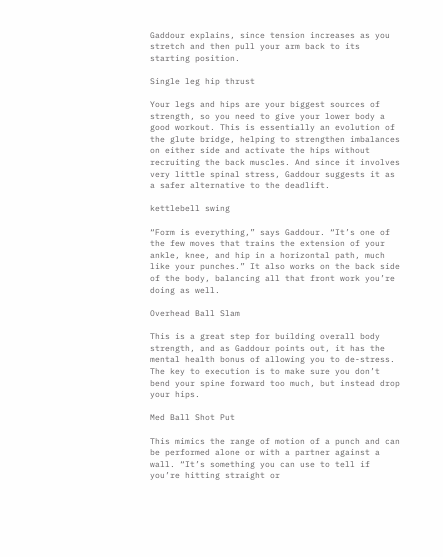Gaddour explains, since tension increases as you stretch and then pull your arm back to its starting position.

Single leg hip thrust

Your legs and hips are your biggest sources of strength, so you need to give your lower body a good workout. This is essentially an evolution of the glute bridge, helping to strengthen imbalances on either side and activate the hips without recruiting the back muscles. And since it involves very little spinal stress, Gaddour suggests it as a safer alternative to the deadlift.

kettlebell swing

“Form is everything,” says Gaddour. “It’s one of the few moves that trains the extension of your ankle, knee, and hip in a horizontal path, much like your punches.” It also works on the back side of the body, balancing all that front work you’re doing as well.

Overhead Ball Slam

This is a great step for building overall body strength, and as Gaddour points out, it has the mental health bonus of allowing you to de-stress. The key to execution is to make sure you don’t bend your spine forward too much, but instead drop your hips.

Med Ball Shot Put

This mimics the range of motion of a punch and can be performed alone or with a partner against a wall. “It’s something you can use to tell if you’re hitting straight or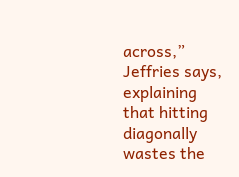across,” Jeffries says, explaining that hitting diagonally wastes the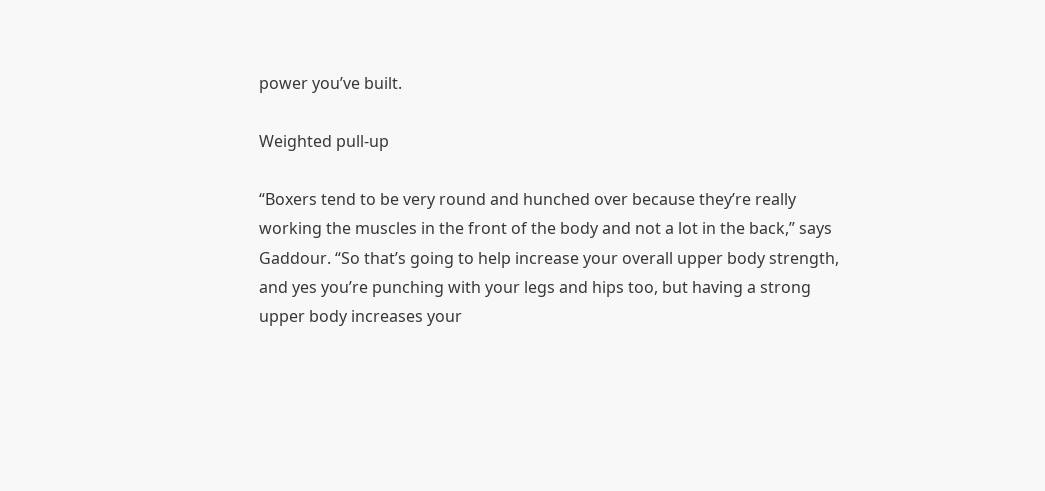power you’ve built.

Weighted pull-up

“Boxers tend to be very round and hunched over because they’re really working the muscles in the front of the body and not a lot in the back,” says Gaddour. “So that’s going to help increase your overall upper body strength, and yes you’re punching with your legs and hips too, but having a strong upper body increases your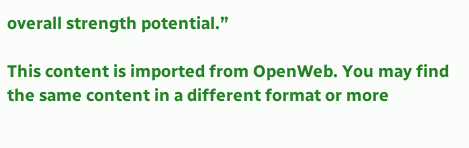overall strength potential.”

This content is imported from OpenWeb. You may find the same content in a different format or more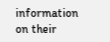information on their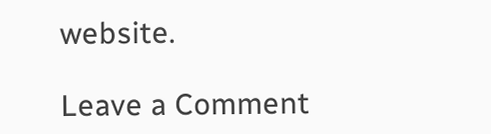website.

Leave a Comment